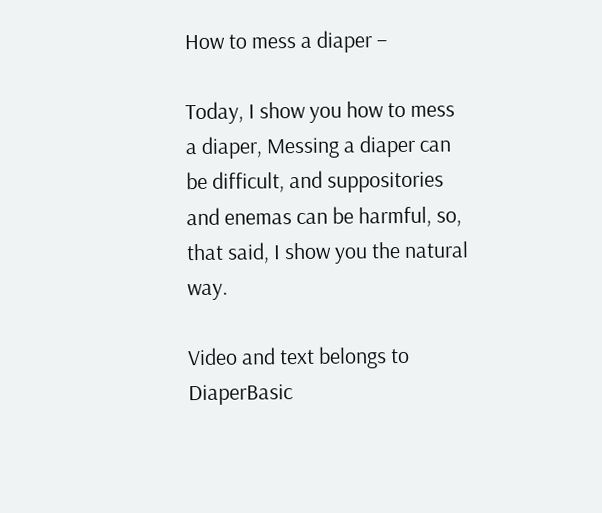How to mess a diaper –

Today, I show you how to mess a diaper, Messing a diaper can be difficult, and suppositories and enemas can be harmful, so, that said, I show you the natural way.

Video and text belongs to DiaperBasic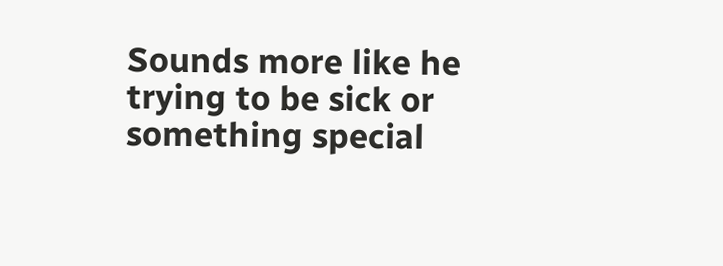Sounds more like he trying to be sick or something special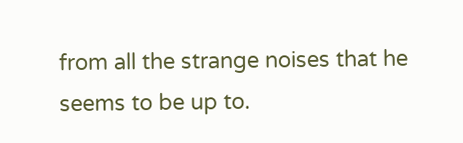from all the strange noises that he seems to be up to.